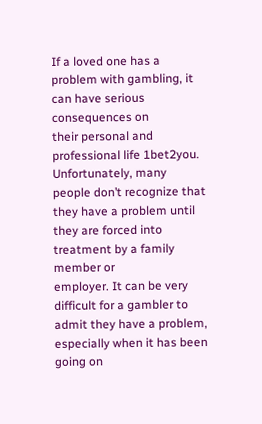If a loved one has a problem with gambling, it can have serious consequences on
their personal and professional life 1bet2you. Unfortunately, many people don’t recognize that
they have a problem until they are forced into treatment by a family member or
employer. It can be very difficult for a gambler to admit they have a problem,
especially when it has been going on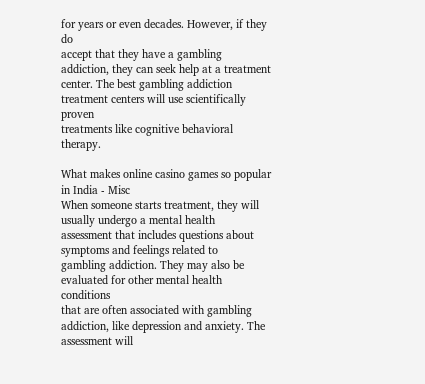for years or even decades. However, if they do
accept that they have a gambling addiction, they can seek help at a treatment
center. The best gambling addiction treatment centers will use scientifically proven
treatments like cognitive behavioral therapy.

What makes online casino games so popular in India - Misc
When someone starts treatment, they will usually undergo a mental health
assessment that includes questions about symptoms and feelings related to
gambling addiction. They may also be evaluated for other mental health conditions
that are often associated with gambling addiction, like depression and anxiety. The
assessment will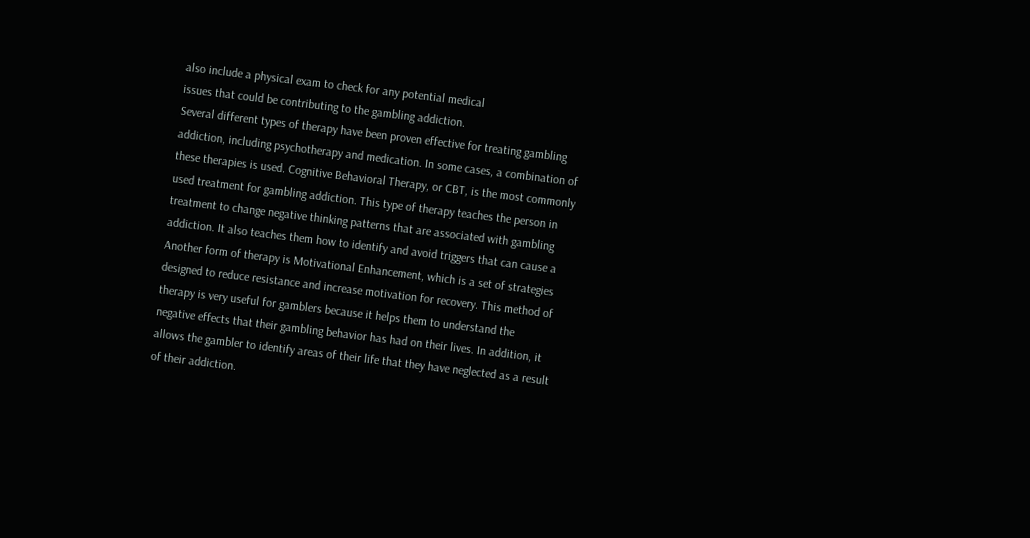also include a physical exam to check for any potential medical
issues that could be contributing to the gambling addiction.
Several different types of therapy have been proven effective for treating gambling
addiction, including psychotherapy and medication. In some cases, a combination of
these therapies is used. Cognitive Behavioral Therapy, or CBT, is the most commonly
used treatment for gambling addiction. This type of therapy teaches the person in
treatment to change negative thinking patterns that are associated with gambling
addiction. It also teaches them how to identify and avoid triggers that can cause a
Another form of therapy is Motivational Enhancement, which is a set of strategies
designed to reduce resistance and increase motivation for recovery. This method of
therapy is very useful for gamblers because it helps them to understand the
negative effects that their gambling behavior has had on their lives. In addition, it
allows the gambler to identify areas of their life that they have neglected as a result
of their addiction.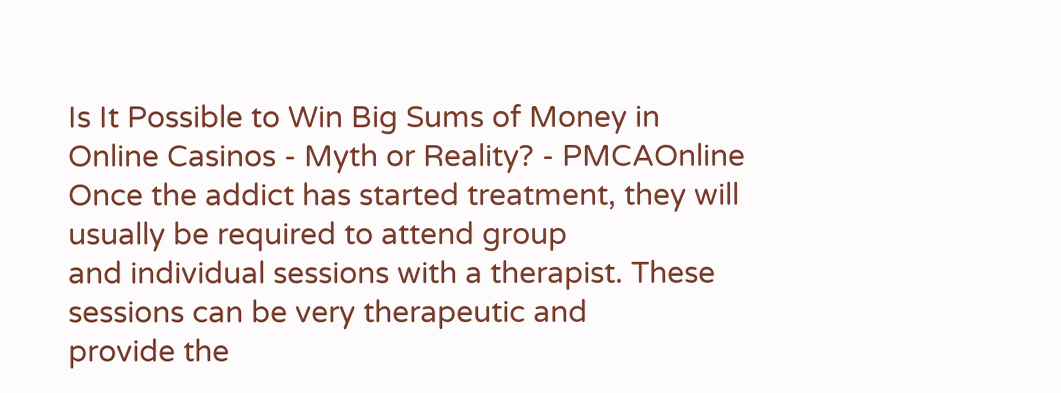Is It Possible to Win Big Sums of Money in Online Casinos - Myth or Reality? - PMCAOnline
Once the addict has started treatment, they will usually be required to attend group
and individual sessions with a therapist. These sessions can be very therapeutic and
provide the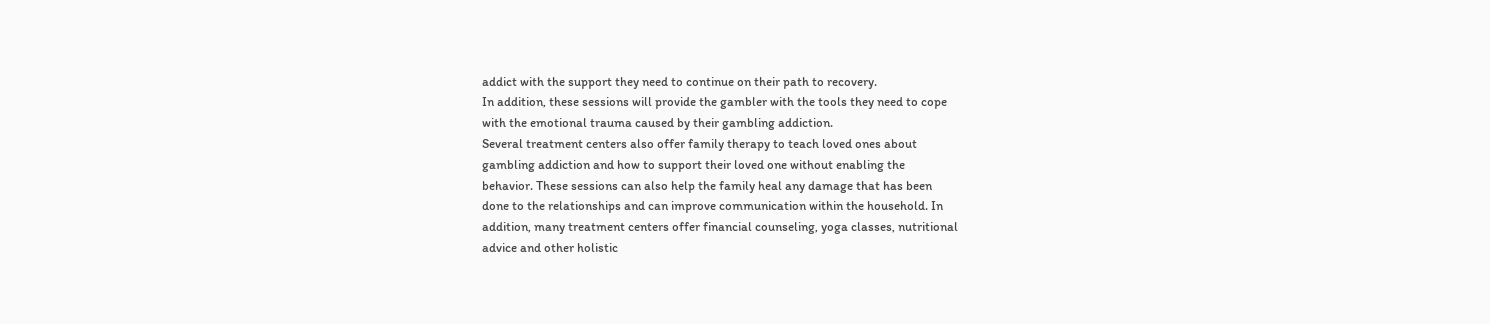addict with the support they need to continue on their path to recovery.
In addition, these sessions will provide the gambler with the tools they need to cope
with the emotional trauma caused by their gambling addiction.
Several treatment centers also offer family therapy to teach loved ones about
gambling addiction and how to support their loved one without enabling the
behavior. These sessions can also help the family heal any damage that has been
done to the relationships and can improve communication within the household. In
addition, many treatment centers offer financial counseling, yoga classes, nutritional
advice and other holistic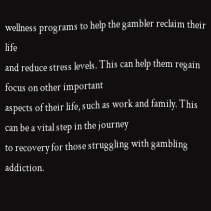wellness programs to help the gambler reclaim their life
and reduce stress levels. This can help them regain focus on other important
aspects of their life, such as work and family. This can be a vital step in the journey
to recovery for those struggling with gambling addiction.